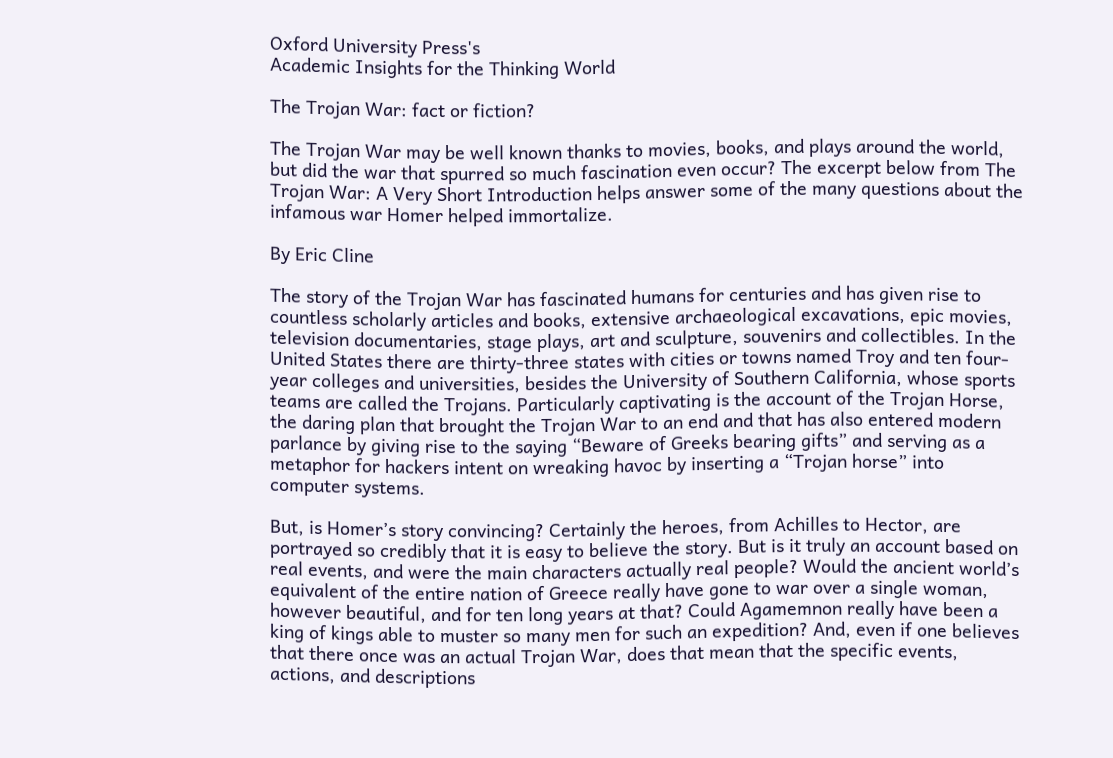Oxford University Press's
Academic Insights for the Thinking World

The Trojan War: fact or fiction?

The Trojan War may be well known thanks to movies, books, and plays around the world, but did the war that spurred so much fascination even occur? The excerpt below from The Trojan War: A Very Short Introduction helps answer some of the many questions about the infamous war Homer helped immortalize.

By Eric Cline

The story of the Trojan War has fascinated humans for centuries and has given rise to countless scholarly articles and books, extensive archaeological excavations, epic movies, television documentaries, stage plays, art and sculpture, souvenirs and collectibles. In the United States there are thirty-three states with cities or towns named Troy and ten four-year colleges and universities, besides the University of Southern California, whose sports teams are called the Trojans. Particularly captivating is the account of the Trojan Horse, the daring plan that brought the Trojan War to an end and that has also entered modern parlance by giving rise to the saying “Beware of Greeks bearing gifts” and serving as a metaphor for hackers intent on wreaking havoc by inserting a “Trojan horse” into computer systems.

But, is Homer’s story convincing? Certainly the heroes, from Achilles to Hector, are portrayed so credibly that it is easy to believe the story. But is it truly an account based on real events, and were the main characters actually real people? Would the ancient world’s equivalent of the entire nation of Greece really have gone to war over a single woman, however beautiful, and for ten long years at that? Could Agamemnon really have been a king of kings able to muster so many men for such an expedition? And, even if one believes that there once was an actual Trojan War, does that mean that the specific events, actions, and descriptions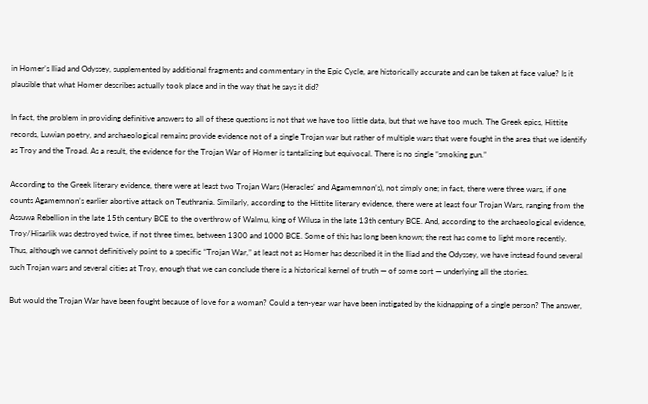in Homer’s Iliad and Odyssey, supplemented by additional fragments and commentary in the Epic Cycle, are historically accurate and can be taken at face value? Is it plausible that what Homer describes actually took place and in the way that he says it did?

In fact, the problem in providing definitive answers to all of these questions is not that we have too little data, but that we have too much. The Greek epics, Hittite records, Luwian poetry, and archaeological remains provide evidence not of a single Trojan war but rather of multiple wars that were fought in the area that we identify as Troy and the Troad. As a result, the evidence for the Trojan War of Homer is tantalizing but equivocal. There is no single “smoking gun.”

According to the Greek literary evidence, there were at least two Trojan Wars (Heracles’ and Agamemnon’s), not simply one; in fact, there were three wars, if one counts Agamemnon’s earlier abortive attack on Teuthrania. Similarly, according to the Hittite literary evidence, there were at least four Trojan Wars, ranging from the Assuwa Rebellion in the late 15th century BCE to the overthrow of Walmu, king of Wilusa in the late 13th century BCE. And, according to the archaeological evidence, Troy/Hisarlik was destroyed twice, if not three times, between 1300 and 1000 BCE. Some of this has long been known; the rest has come to light more recently. Thus, although we cannot definitively point to a specific “Trojan War,” at least not as Homer has described it in the Iliad and the Odyssey, we have instead found several such Trojan wars and several cities at Troy, enough that we can conclude there is a historical kernel of truth — of some sort — underlying all the stories.

But would the Trojan War have been fought because of love for a woman? Could a ten-year war have been instigated by the kidnapping of a single person? The answer,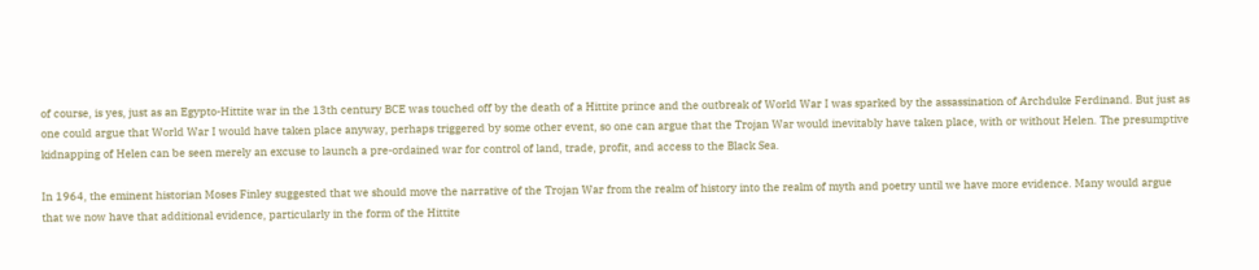of course, is yes, just as an Egypto-Hittite war in the 13th century BCE was touched off by the death of a Hittite prince and the outbreak of World War I was sparked by the assassination of Archduke Ferdinand. But just as one could argue that World War I would have taken place anyway, perhaps triggered by some other event, so one can argue that the Trojan War would inevitably have taken place, with or without Helen. The presumptive kidnapping of Helen can be seen merely an excuse to launch a pre-ordained war for control of land, trade, profit, and access to the Black Sea.

In 1964, the eminent historian Moses Finley suggested that we should move the narrative of the Trojan War from the realm of history into the realm of myth and poetry until we have more evidence. Many would argue that we now have that additional evidence, particularly in the form of the Hittite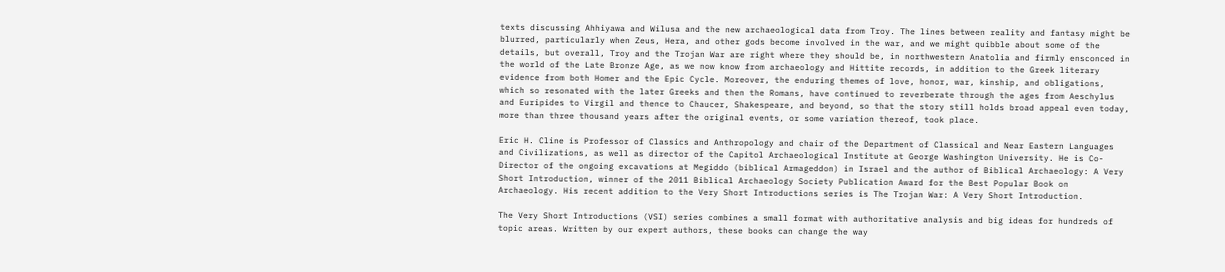texts discussing Ahhiyawa and Wilusa and the new archaeological data from Troy. The lines between reality and fantasy might be blurred, particularly when Zeus, Hera, and other gods become involved in the war, and we might quibble about some of the details, but overall, Troy and the Trojan War are right where they should be, in northwestern Anatolia and firmly ensconced in the world of the Late Bronze Age, as we now know from archaeology and Hittite records, in addition to the Greek literary evidence from both Homer and the Epic Cycle. Moreover, the enduring themes of love, honor, war, kinship, and obligations, which so resonated with the later Greeks and then the Romans, have continued to reverberate through the ages from Aeschylus and Euripides to Virgil and thence to Chaucer, Shakespeare, and beyond, so that the story still holds broad appeal even today, more than three thousand years after the original events, or some variation thereof, took place.

Eric H. Cline is Professor of Classics and Anthropology and chair of the Department of Classical and Near Eastern Languages and Civilizations, as well as director of the Capitol Archaeological Institute at George Washington University. He is Co-Director of the ongoing excavations at Megiddo (biblical Armageddon) in Israel and the author of Biblical Archaeology: A Very Short Introduction, winner of the 2011 Biblical Archaeology Society Publication Award for the Best Popular Book on Archaeology. His recent addition to the Very Short Introductions series is The Trojan War: A Very Short Introduction.

The Very Short Introductions (VSI) series combines a small format with authoritative analysis and big ideas for hundreds of topic areas. Written by our expert authors, these books can change the way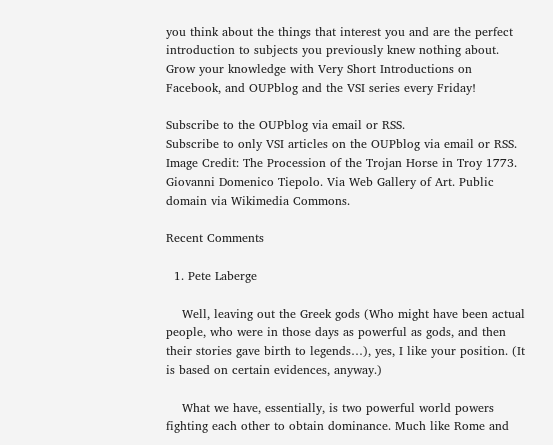you think about the things that interest you and are the perfect introduction to subjects you previously knew nothing about. Grow your knowledge with Very Short Introductions on Facebook, and OUPblog and the VSI series every Friday!

Subscribe to the OUPblog via email or RSS.
Subscribe to only VSI articles on the OUPblog via email or RSS.
Image Credit: The Procession of the Trojan Horse in Troy 1773. Giovanni Domenico Tiepolo. Via Web Gallery of Art. Public domain via Wikimedia Commons.

Recent Comments

  1. Pete Laberge

    Well, leaving out the Greek gods (Who might have been actual people, who were in those days as powerful as gods, and then their stories gave birth to legends…), yes, I like your position. (It is based on certain evidences, anyway.)

    What we have, essentially, is two powerful world powers fighting each other to obtain dominance. Much like Rome and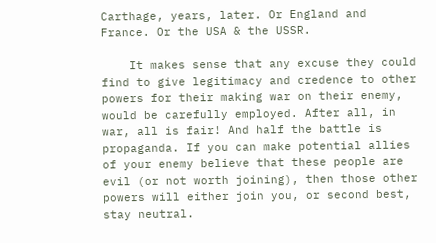Carthage, years, later. Or England and France. Or the USA & the USSR.

    It makes sense that any excuse they could find to give legitimacy and credence to other powers for their making war on their enemy, would be carefully employed. After all, in war, all is fair! And half the battle is propaganda. If you can make potential allies of your enemy believe that these people are evil (or not worth joining), then those other powers will either join you, or second best, stay neutral.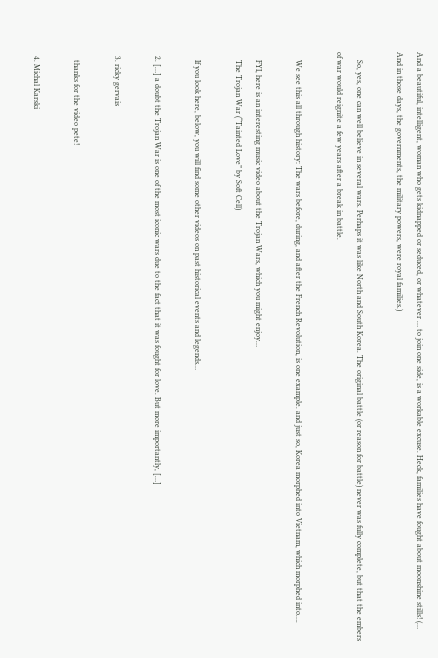And a beautiful, intelligent, woman who gets kidnapped or seduced, or whatever … to join one side, is a workable excuse. Heck, families have fought about moonshine stills! (… And in those days, the governments, the military powers, were royal families.)

    So, yes, one can well believe in several wars. Perhaps it was like North and South Korea. The original battle (or reason for battle) never was fully complete, but that the embers of war would reignite a few years after a break in battle.

    We see this all through history: The wars before, during, and after the French Revolution, is one example. and just so, Korea morphed into Vietnam, which morphed into….

    FYI, here is an interesting music video about the Trojan Wars, which you might enjoy…
    The Trojan War (“Tainted Love” by Soft Cell)

    If you look here, below, you will find some other videos on past historical events and legends…

  2. […] a doubt the Trojan War is one of the most iconic wars due to the fact that it was fought for love. But more importantly, […]

  3. ricky gervais

    thanks for the video pete!

  4. Michal Karski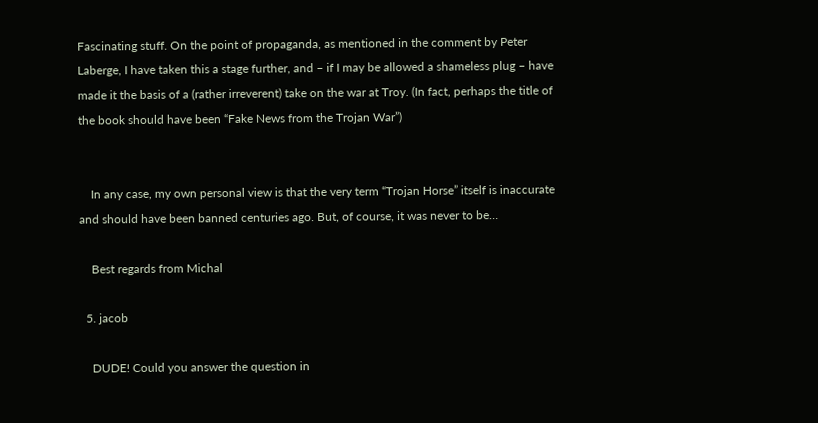Fascinating stuff. On the point of propaganda, as mentioned in the comment by Peter Laberge, I have taken this a stage further, and – if I may be allowed a shameless plug – have made it the basis of a (rather irreverent) take on the war at Troy. (In fact, perhaps the title of the book should have been “Fake News from the Trojan War”)


    In any case, my own personal view is that the very term “Trojan Horse” itself is inaccurate and should have been banned centuries ago. But, of course, it was never to be…

    Best regards from Michal

  5. jacob

    DUDE! Could you answer the question in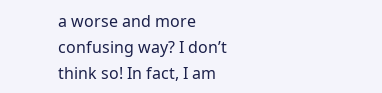a worse and more confusing way? I don’t think so! In fact, I am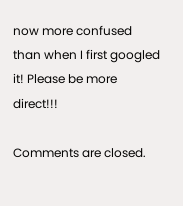now more confused than when I first googled it! Please be more direct!!!

Comments are closed.